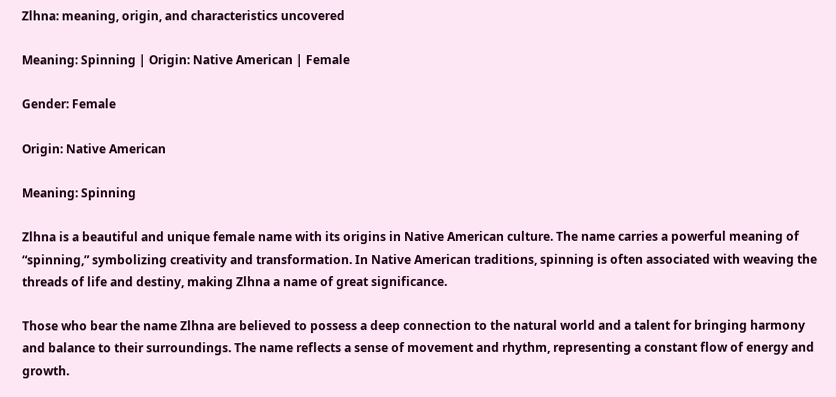Zlhna: meaning, origin, and characteristics uncovered

Meaning: Spinning | Origin: Native American | Female

Gender: Female

Origin: Native American

Meaning: Spinning

Zlhna is a beautiful and unique female name with its origins in Native American culture. The name carries a powerful meaning of “spinning,” symbolizing creativity and transformation. In Native American traditions, spinning is often associated with weaving the threads of life and destiny, making Zlhna a name of great significance.

Those who bear the name Zlhna are believed to possess a deep connection to the natural world and a talent for bringing harmony and balance to their surroundings. The name reflects a sense of movement and rhythm, representing a constant flow of energy and growth.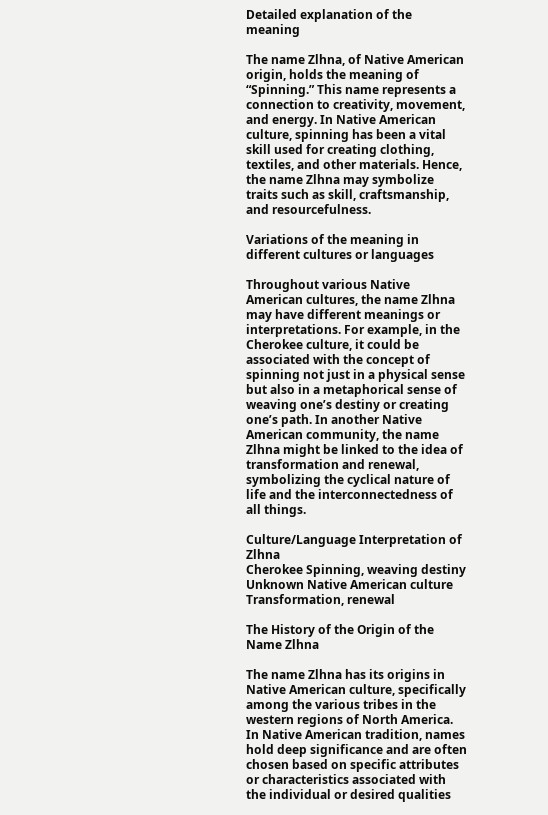Detailed explanation of the meaning

The name Zlhna, of Native American origin, holds the meaning of “Spinning.” This name represents a connection to creativity, movement, and energy. In Native American culture, spinning has been a vital skill used for creating clothing, textiles, and other materials. Hence, the name Zlhna may symbolize traits such as skill, craftsmanship, and resourcefulness.

Variations of the meaning in different cultures or languages

Throughout various Native American cultures, the name Zlhna may have different meanings or interpretations. For example, in the Cherokee culture, it could be associated with the concept of spinning not just in a physical sense but also in a metaphorical sense of weaving one’s destiny or creating one’s path. In another Native American community, the name Zlhna might be linked to the idea of transformation and renewal, symbolizing the cyclical nature of life and the interconnectedness of all things.

Culture/Language Interpretation of Zlhna
Cherokee Spinning, weaving destiny
Unknown Native American culture Transformation, renewal

The History of the Origin of the Name Zlhna

The name Zlhna has its origins in Native American culture, specifically among the various tribes in the western regions of North America. In Native American tradition, names hold deep significance and are often chosen based on specific attributes or characteristics associated with the individual or desired qualities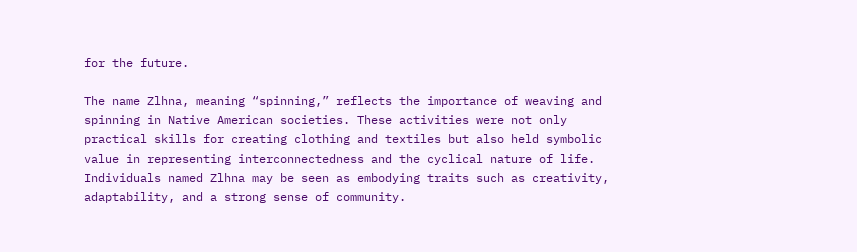for the future.

The name Zlhna, meaning “spinning,” reflects the importance of weaving and spinning in Native American societies. These activities were not only practical skills for creating clothing and textiles but also held symbolic value in representing interconnectedness and the cyclical nature of life. Individuals named Zlhna may be seen as embodying traits such as creativity, adaptability, and a strong sense of community.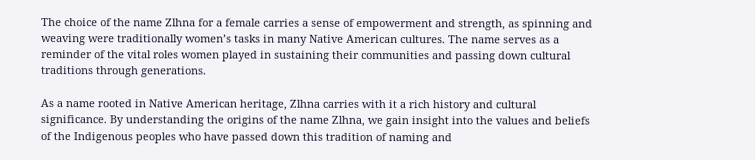The choice of the name Zlhna for a female carries a sense of empowerment and strength, as spinning and weaving were traditionally women’s tasks in many Native American cultures. The name serves as a reminder of the vital roles women played in sustaining their communities and passing down cultural traditions through generations.

As a name rooted in Native American heritage, Zlhna carries with it a rich history and cultural significance. By understanding the origins of the name Zlhna, we gain insight into the values and beliefs of the Indigenous peoples who have passed down this tradition of naming and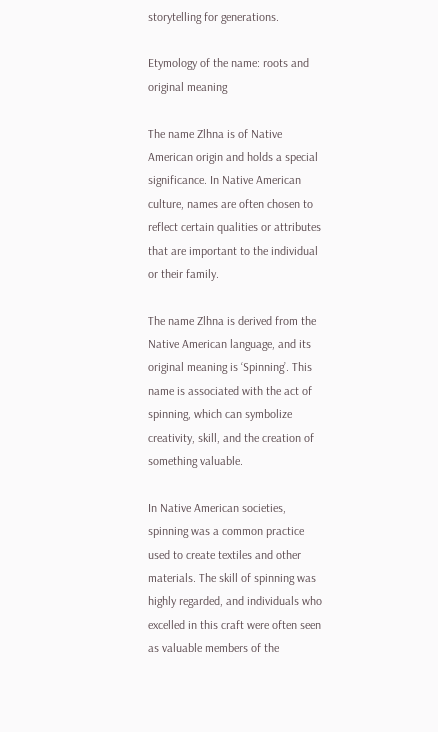storytelling for generations.

Etymology of the name: roots and original meaning

The name Zlhna is of Native American origin and holds a special significance. In Native American culture, names are often chosen to reflect certain qualities or attributes that are important to the individual or their family.

The name Zlhna is derived from the Native American language, and its original meaning is ‘Spinning’. This name is associated with the act of spinning, which can symbolize creativity, skill, and the creation of something valuable.

In Native American societies, spinning was a common practice used to create textiles and other materials. The skill of spinning was highly regarded, and individuals who excelled in this craft were often seen as valuable members of the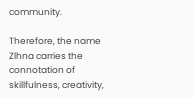community.

Therefore, the name Zlhna carries the connotation of skillfulness, creativity,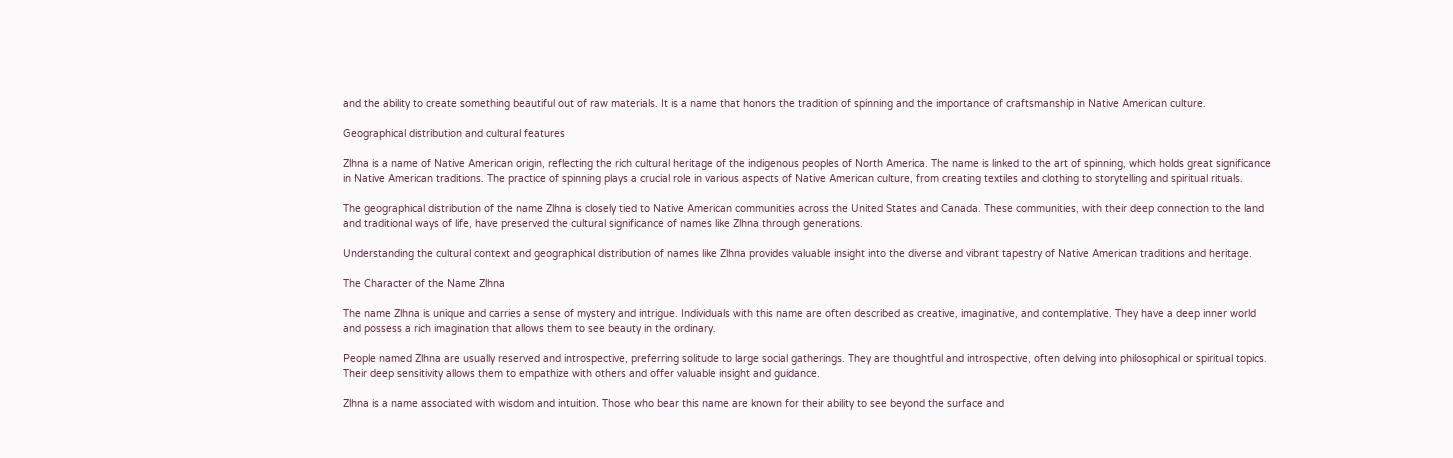and the ability to create something beautiful out of raw materials. It is a name that honors the tradition of spinning and the importance of craftsmanship in Native American culture.

Geographical distribution and cultural features

Zlhna is a name of Native American origin, reflecting the rich cultural heritage of the indigenous peoples of North America. The name is linked to the art of spinning, which holds great significance in Native American traditions. The practice of spinning plays a crucial role in various aspects of Native American culture, from creating textiles and clothing to storytelling and spiritual rituals.

The geographical distribution of the name Zlhna is closely tied to Native American communities across the United States and Canada. These communities, with their deep connection to the land and traditional ways of life, have preserved the cultural significance of names like Zlhna through generations.

Understanding the cultural context and geographical distribution of names like Zlhna provides valuable insight into the diverse and vibrant tapestry of Native American traditions and heritage.

The Character of the Name Zlhna

The name Zlhna is unique and carries a sense of mystery and intrigue. Individuals with this name are often described as creative, imaginative, and contemplative. They have a deep inner world and possess a rich imagination that allows them to see beauty in the ordinary.

People named Zlhna are usually reserved and introspective, preferring solitude to large social gatherings. They are thoughtful and introspective, often delving into philosophical or spiritual topics. Their deep sensitivity allows them to empathize with others and offer valuable insight and guidance.

Zlhna is a name associated with wisdom and intuition. Those who bear this name are known for their ability to see beyond the surface and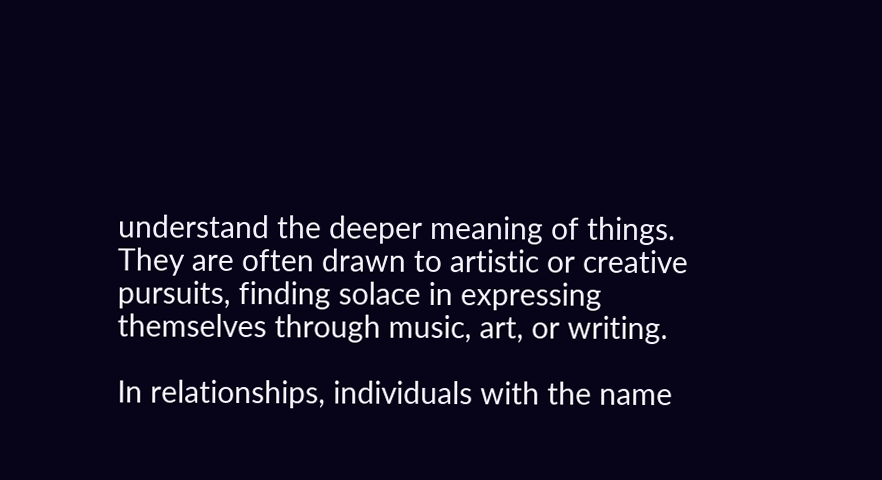understand the deeper meaning of things. They are often drawn to artistic or creative pursuits, finding solace in expressing themselves through music, art, or writing.

In relationships, individuals with the name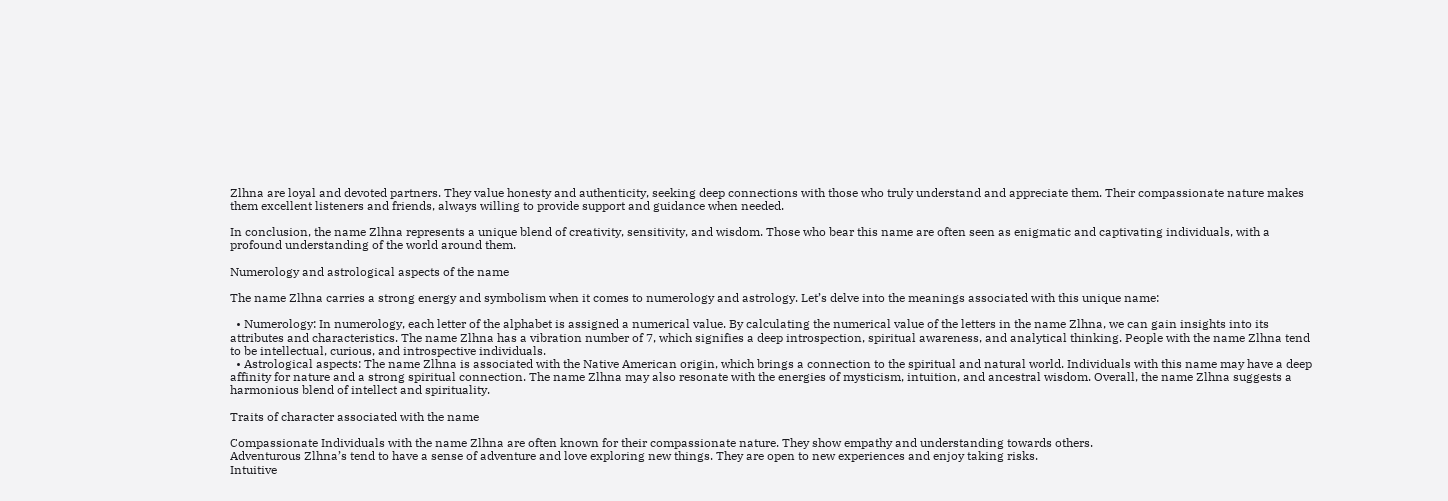Zlhna are loyal and devoted partners. They value honesty and authenticity, seeking deep connections with those who truly understand and appreciate them. Their compassionate nature makes them excellent listeners and friends, always willing to provide support and guidance when needed.

In conclusion, the name Zlhna represents a unique blend of creativity, sensitivity, and wisdom. Those who bear this name are often seen as enigmatic and captivating individuals, with a profound understanding of the world around them.

Numerology and astrological aspects of the name

The name Zlhna carries a strong energy and symbolism when it comes to numerology and astrology. Let’s delve into the meanings associated with this unique name:

  • Numerology: In numerology, each letter of the alphabet is assigned a numerical value. By calculating the numerical value of the letters in the name Zlhna, we can gain insights into its attributes and characteristics. The name Zlhna has a vibration number of 7, which signifies a deep introspection, spiritual awareness, and analytical thinking. People with the name Zlhna tend to be intellectual, curious, and introspective individuals.
  • Astrological aspects: The name Zlhna is associated with the Native American origin, which brings a connection to the spiritual and natural world. Individuals with this name may have a deep affinity for nature and a strong spiritual connection. The name Zlhna may also resonate with the energies of mysticism, intuition, and ancestral wisdom. Overall, the name Zlhna suggests a harmonious blend of intellect and spirituality.

Traits of character associated with the name

Compassionate Individuals with the name Zlhna are often known for their compassionate nature. They show empathy and understanding towards others.
Adventurous Zlhna’s tend to have a sense of adventure and love exploring new things. They are open to new experiences and enjoy taking risks.
Intuitive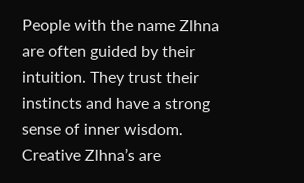People with the name Zlhna are often guided by their intuition. They trust their instincts and have a strong sense of inner wisdom.
Creative Zlhna’s are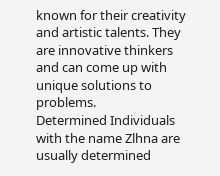known for their creativity and artistic talents. They are innovative thinkers and can come up with unique solutions to problems.
Determined Individuals with the name Zlhna are usually determined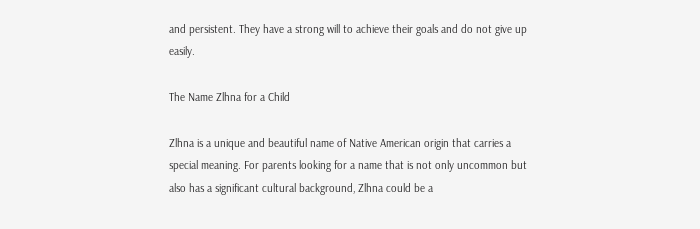and persistent. They have a strong will to achieve their goals and do not give up easily.

The Name Zlhna for a Child

Zlhna is a unique and beautiful name of Native American origin that carries a special meaning. For parents looking for a name that is not only uncommon but also has a significant cultural background, Zlhna could be a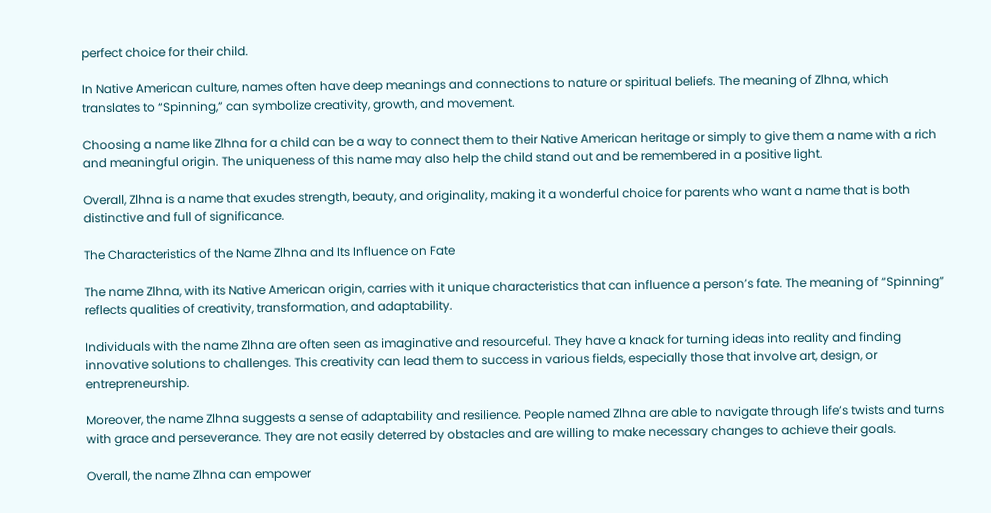perfect choice for their child.

In Native American culture, names often have deep meanings and connections to nature or spiritual beliefs. The meaning of Zlhna, which translates to “Spinning,” can symbolize creativity, growth, and movement.

Choosing a name like Zlhna for a child can be a way to connect them to their Native American heritage or simply to give them a name with a rich and meaningful origin. The uniqueness of this name may also help the child stand out and be remembered in a positive light.

Overall, Zlhna is a name that exudes strength, beauty, and originality, making it a wonderful choice for parents who want a name that is both distinctive and full of significance.

The Characteristics of the Name Zlhna and Its Influence on Fate

The name Zlhna, with its Native American origin, carries with it unique characteristics that can influence a person’s fate. The meaning of “Spinning” reflects qualities of creativity, transformation, and adaptability.

Individuals with the name Zlhna are often seen as imaginative and resourceful. They have a knack for turning ideas into reality and finding innovative solutions to challenges. This creativity can lead them to success in various fields, especially those that involve art, design, or entrepreneurship.

Moreover, the name Zlhna suggests a sense of adaptability and resilience. People named Zlhna are able to navigate through life’s twists and turns with grace and perseverance. They are not easily deterred by obstacles and are willing to make necessary changes to achieve their goals.

Overall, the name Zlhna can empower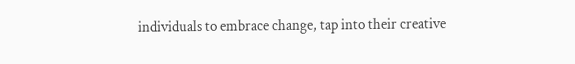individuals to embrace change, tap into their creative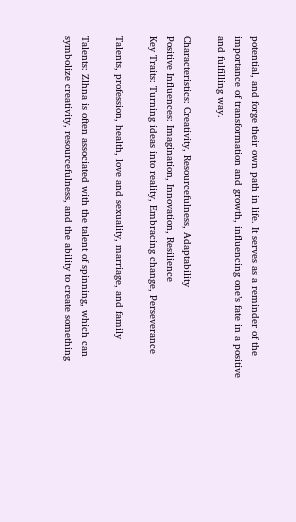potential, and forge their own path in life. It serves as a reminder of the importance of transformation and growth, influencing one’s fate in a positive and fulfilling way.

Characteristics: Creativity, Resourcefulness, Adaptability
Positive Influences: Imagination, Innovation, Resilience
Key Traits: Turning ideas into reality, Embracing change, Perseverance

Talents, profession, health, love and sexuality, marriage, and family

Talents: Zlhna is often associated with the talent of spinning, which can symbolize creativity, resourcefulness, and the ability to create something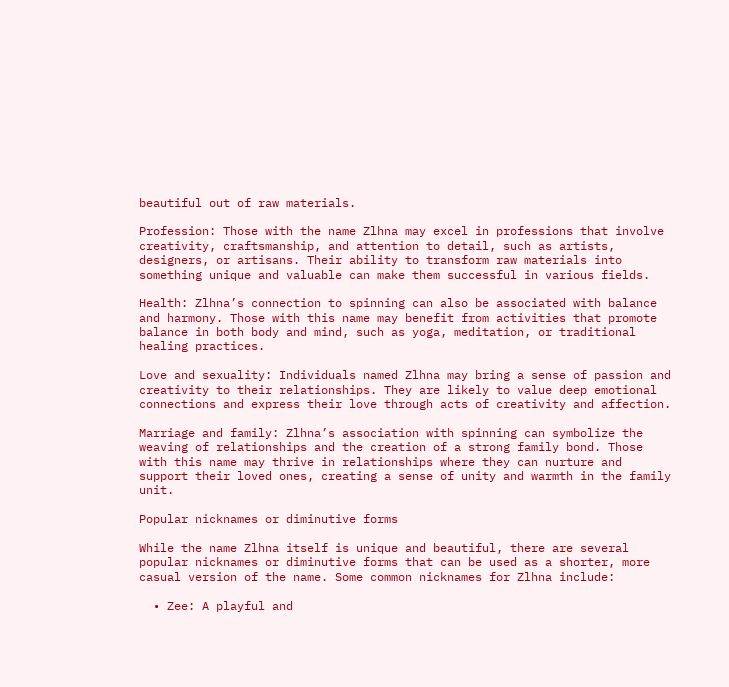beautiful out of raw materials.

Profession: Those with the name Zlhna may excel in professions that involve creativity, craftsmanship, and attention to detail, such as artists, designers, or artisans. Their ability to transform raw materials into something unique and valuable can make them successful in various fields.

Health: Zlhna’s connection to spinning can also be associated with balance and harmony. Those with this name may benefit from activities that promote balance in both body and mind, such as yoga, meditation, or traditional healing practices.

Love and sexuality: Individuals named Zlhna may bring a sense of passion and creativity to their relationships. They are likely to value deep emotional connections and express their love through acts of creativity and affection.

Marriage and family: Zlhna’s association with spinning can symbolize the weaving of relationships and the creation of a strong family bond. Those with this name may thrive in relationships where they can nurture and support their loved ones, creating a sense of unity and warmth in the family unit.

Popular nicknames or diminutive forms

While the name Zlhna itself is unique and beautiful, there are several popular nicknames or diminutive forms that can be used as a shorter, more casual version of the name. Some common nicknames for Zlhna include:

  • Zee: A playful and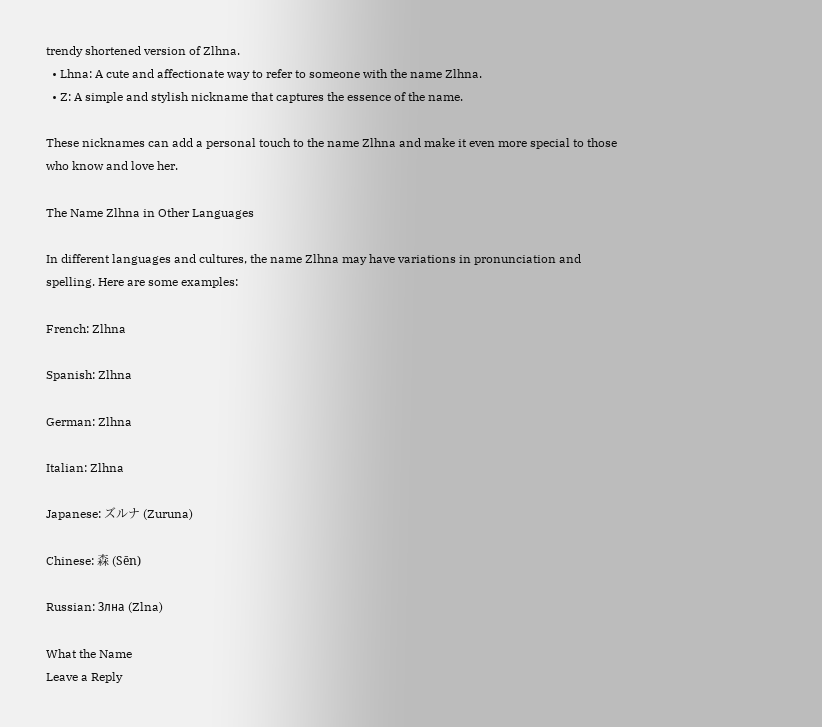trendy shortened version of Zlhna.
  • Lhna: A cute and affectionate way to refer to someone with the name Zlhna.
  • Z: A simple and stylish nickname that captures the essence of the name.

These nicknames can add a personal touch to the name Zlhna and make it even more special to those who know and love her.

The Name Zlhna in Other Languages

In different languages and cultures, the name Zlhna may have variations in pronunciation and spelling. Here are some examples:

French: Zlhna

Spanish: Zlhna

German: Zlhna

Italian: Zlhna

Japanese: ズルナ (Zuruna)

Chinese: 森 (Sēn)

Russian: Злна (Zlna)

What the Name
Leave a Reply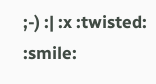;-) :| :x :twisted: :smile: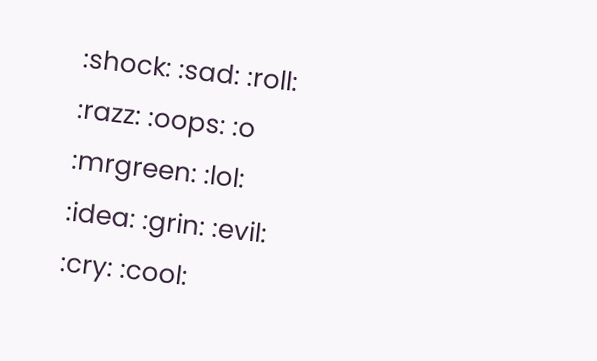:shock: :sad: :roll: :razz: :oops: :o :mrgreen: :lol: :idea: :grin: :evil: :cry: :cool: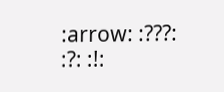:arrow: :???: :?: :!: